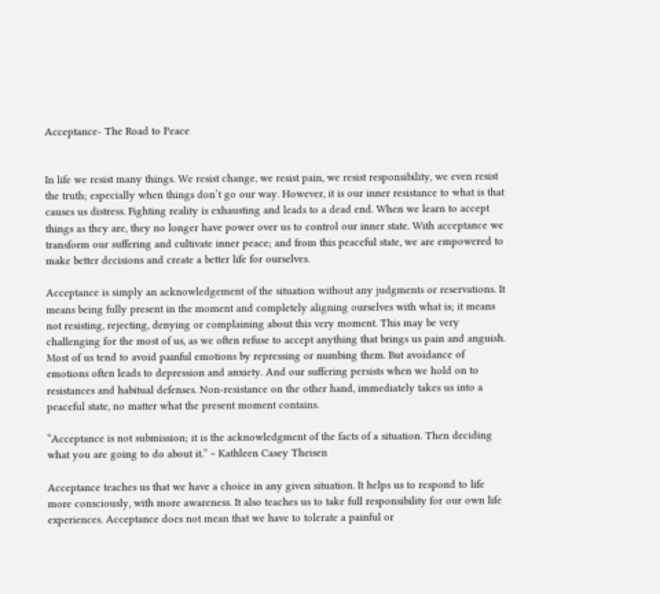Acceptance- The Road to Peace


In life we resist many things. We resist change, we resist pain, we resist responsibility, we even resist the truth; especially when things don’t go our way. However, it is our inner resistance to what is that causes us distress. Fighting reality is exhausting and leads to a dead end. When we learn to accept things as they are, they no longer have power over us to control our inner state. With acceptance we transform our suffering and cultivate inner peace; and from this peaceful state, we are empowered to make better decisions and create a better life for ourselves.

Acceptance is simply an acknowledgement of the situation without any judgments or reservations. It means being fully present in the moment and completely aligning ourselves with what is; it means not resisting, rejecting, denying or complaining about this very moment. This may be very challenging for the most of us, as we often refuse to accept anything that brings us pain and anguish. Most of us tend to avoid painful emotions by repressing or numbing them. But avoidance of emotions often leads to depression and anxiety. And our suffering persists when we hold on to resistances and habitual defenses. Non-resistance on the other hand, immediately takes us into a peaceful state, no matter what the present moment contains.

“Acceptance is not submission; it is the acknowledgment of the facts of a situation. Then deciding what you are going to do about it.” ~ Kathleen Casey Theisen

Acceptance teaches us that we have a choice in any given situation. It helps us to respond to life more consciously, with more awareness. It also teaches us to take full responsibility for our own life experiences. Acceptance does not mean that we have to tolerate a painful or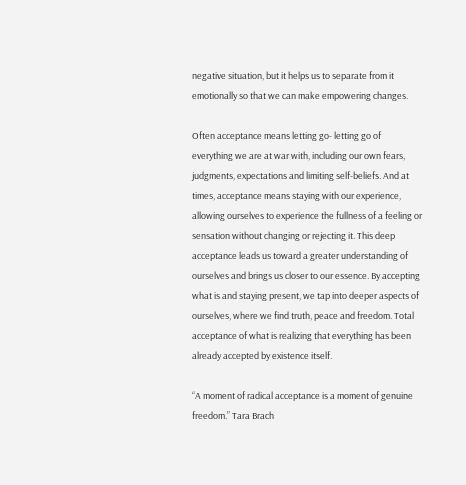negative situation, but it helps us to separate from it emotionally so that we can make empowering changes.

Often acceptance means letting go- letting go of everything we are at war with, including our own fears, judgments, expectations and limiting self-beliefs. And at times, acceptance means staying with our experience, allowing ourselves to experience the fullness of a feeling or sensation without changing or rejecting it. This deep acceptance leads us toward a greater understanding of ourselves and brings us closer to our essence. By accepting what is and staying present, we tap into deeper aspects of ourselves, where we find truth, peace and freedom. Total acceptance of what is realizing that everything has been already accepted by existence itself.

“A moment of radical acceptance is a moment of genuine freedom.” Tara Brach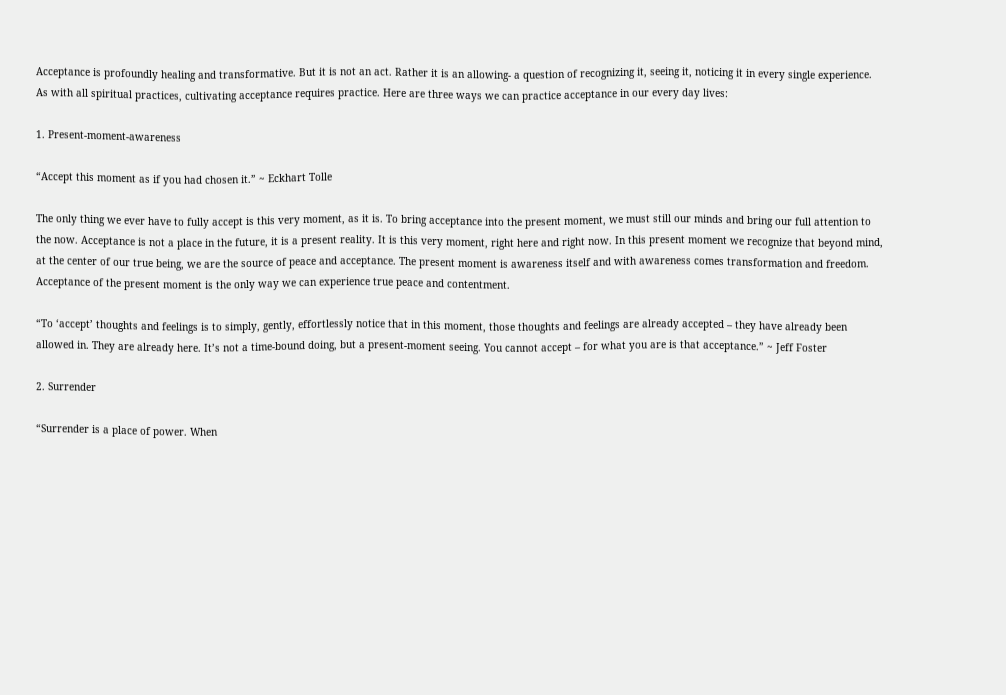Acceptance is profoundly healing and transformative. But it is not an act. Rather it is an allowing- a question of recognizing it, seeing it, noticing it in every single experience. As with all spiritual practices, cultivating acceptance requires practice. Here are three ways we can practice acceptance in our every day lives:

1. Present-moment-awareness

“Accept this moment as if you had chosen it.” ~ Eckhart Tolle

The only thing we ever have to fully accept is this very moment, as it is. To bring acceptance into the present moment, we must still our minds and bring our full attention to the now. Acceptance is not a place in the future, it is a present reality. It is this very moment, right here and right now. In this present moment we recognize that beyond mind, at the center of our true being, we are the source of peace and acceptance. The present moment is awareness itself and with awareness comes transformation and freedom. Acceptance of the present moment is the only way we can experience true peace and contentment.

“To ‘accept’ thoughts and feelings is to simply, gently, effortlessly notice that in this moment, those thoughts and feelings are already accepted – they have already been allowed in. They are already here. It’s not a time-bound doing, but a present-moment seeing. You cannot accept – for what you are is that acceptance.” ~ Jeff Foster

2. Surrender

“Surrender is a place of power. When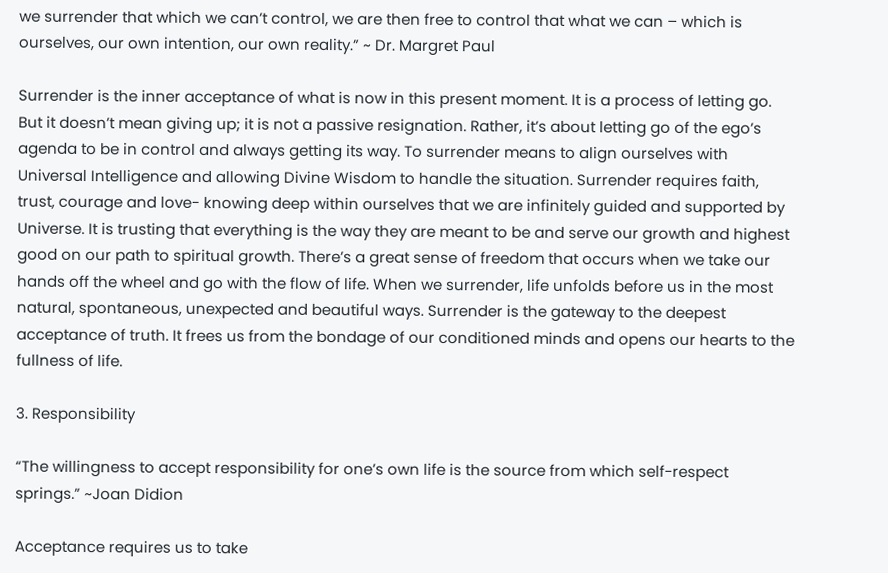we surrender that which we can’t control, we are then free to control that what we can – which is ourselves, our own intention, our own reality.” ~ Dr. Margret Paul

Surrender is the inner acceptance of what is now in this present moment. It is a process of letting go. But it doesn’t mean giving up; it is not a passive resignation. Rather, it’s about letting go of the ego’s agenda to be in control and always getting its way. To surrender means to align ourselves with Universal Intelligence and allowing Divine Wisdom to handle the situation. Surrender requires faith, trust, courage and love- knowing deep within ourselves that we are infinitely guided and supported by Universe. It is trusting that everything is the way they are meant to be and serve our growth and highest good on our path to spiritual growth. There’s a great sense of freedom that occurs when we take our hands off the wheel and go with the flow of life. When we surrender, life unfolds before us in the most natural, spontaneous, unexpected and beautiful ways. Surrender is the gateway to the deepest acceptance of truth. It frees us from the bondage of our conditioned minds and opens our hearts to the fullness of life.

3. Responsibility

“The willingness to accept responsibility for one’s own life is the source from which self-respect springs.” ~Joan Didion

Acceptance requires us to take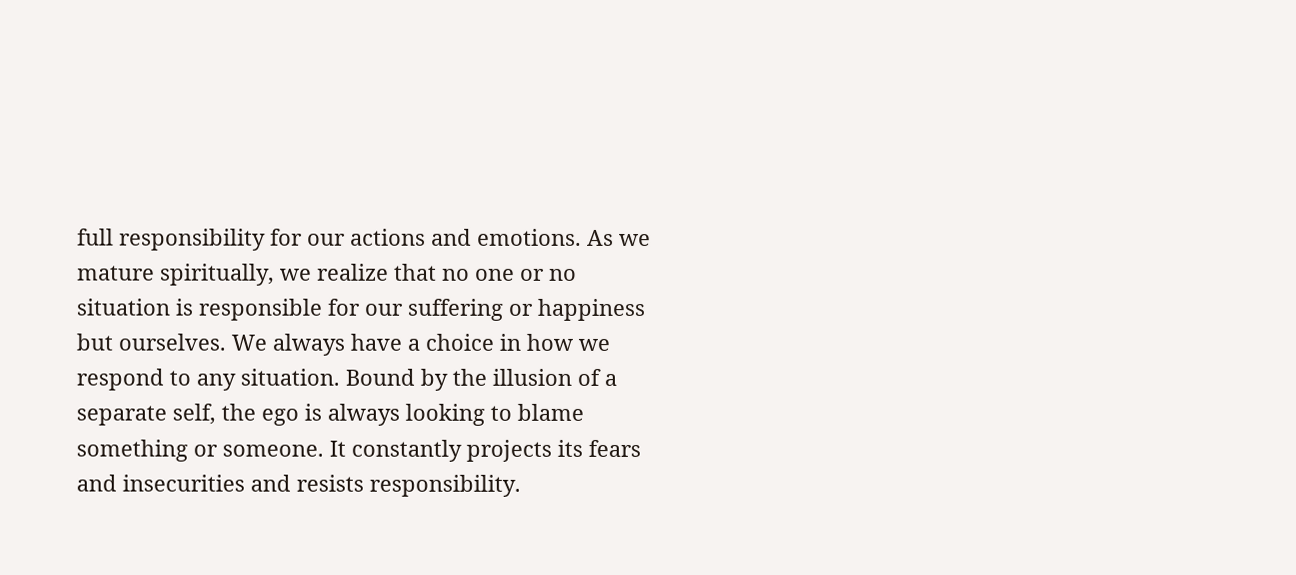full responsibility for our actions and emotions. As we mature spiritually, we realize that no one or no situation is responsible for our suffering or happiness but ourselves. We always have a choice in how we respond to any situation. Bound by the illusion of a separate self, the ego is always looking to blame something or someone. It constantly projects its fears and insecurities and resists responsibility.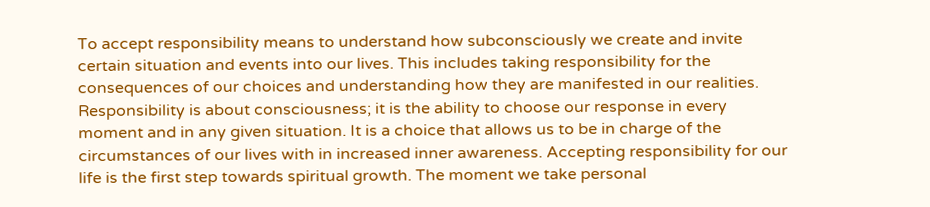To accept responsibility means to understand how subconsciously we create and invite certain situation and events into our lives. This includes taking responsibility for the consequences of our choices and understanding how they are manifested in our realities. Responsibility is about consciousness; it is the ability to choose our response in every moment and in any given situation. It is a choice that allows us to be in charge of the circumstances of our lives with in increased inner awareness. Accepting responsibility for our life is the first step towards spiritual growth. The moment we take personal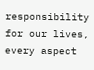responsibility for our lives, every aspect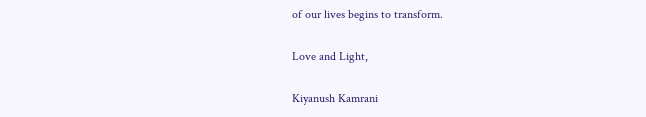of our lives begins to transform.

Love and Light,

Kiyanush Kamrani